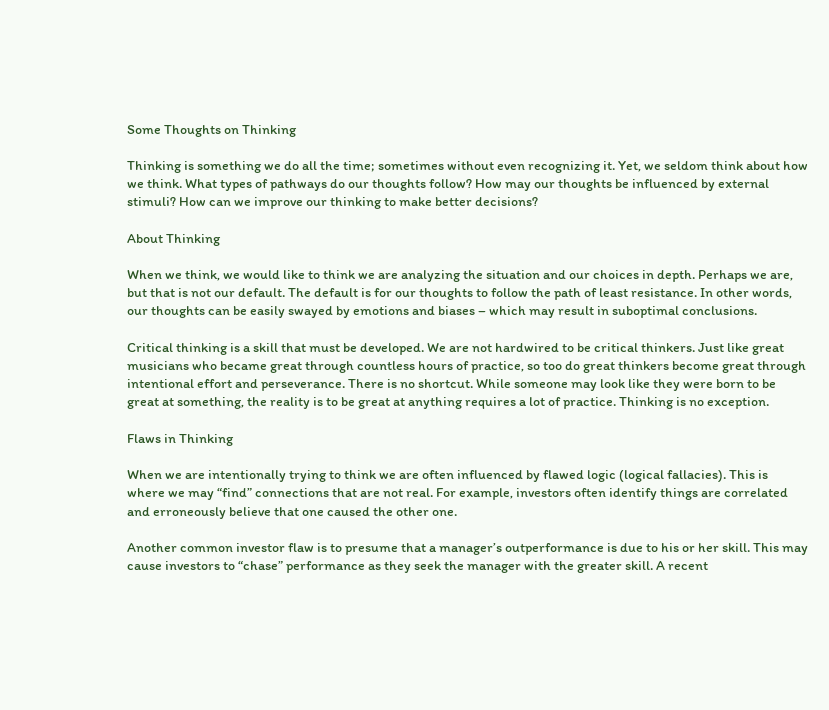Some Thoughts on Thinking

Thinking is something we do all the time; sometimes without even recognizing it. Yet, we seldom think about how we think. What types of pathways do our thoughts follow? How may our thoughts be influenced by external stimuli? How can we improve our thinking to make better decisions?

About Thinking

When we think, we would like to think we are analyzing the situation and our choices in depth. Perhaps we are, but that is not our default. The default is for our thoughts to follow the path of least resistance. In other words, our thoughts can be easily swayed by emotions and biases – which may result in suboptimal conclusions.

Critical thinking is a skill that must be developed. We are not hardwired to be critical thinkers. Just like great musicians who became great through countless hours of practice, so too do great thinkers become great through intentional effort and perseverance. There is no shortcut. While someone may look like they were born to be great at something, the reality is to be great at anything requires a lot of practice. Thinking is no exception.

Flaws in Thinking

When we are intentionally trying to think we are often influenced by flawed logic (logical fallacies). This is where we may “find” connections that are not real. For example, investors often identify things are correlated and erroneously believe that one caused the other one.

Another common investor flaw is to presume that a manager’s outperformance is due to his or her skill. This may cause investors to “chase” performance as they seek the manager with the greater skill. A recent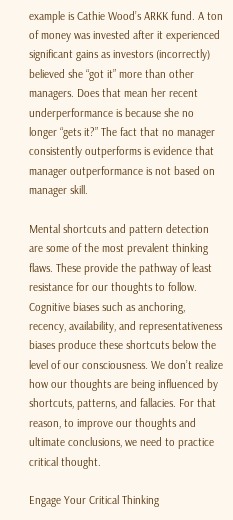example is Cathie Wood’s ARKK fund. A ton of money was invested after it experienced significant gains as investors (incorrectly) believed she “got it” more than other managers. Does that mean her recent underperformance is because she no longer “gets it?” The fact that no manager consistently outperforms is evidence that manager outperformance is not based on manager skill.

Mental shortcuts and pattern detection are some of the most prevalent thinking flaws. These provide the pathway of least resistance for our thoughts to follow. Cognitive biases such as anchoring, recency, availability, and representativeness biases produce these shortcuts below the level of our consciousness. We don’t realize how our thoughts are being influenced by shortcuts, patterns, and fallacies. For that reason, to improve our thoughts and ultimate conclusions, we need to practice critical thought.

Engage Your Critical Thinking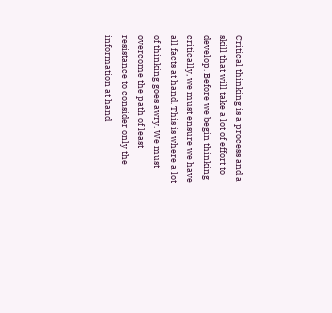Critical thinking is a process and a skill that will take a lot of effort to develop. Before we begin thinking critically, we must ensure we have all facts at hand. This is where a lot of thinking goes awry. We must overcome the path of least resistance to consider only the information at hand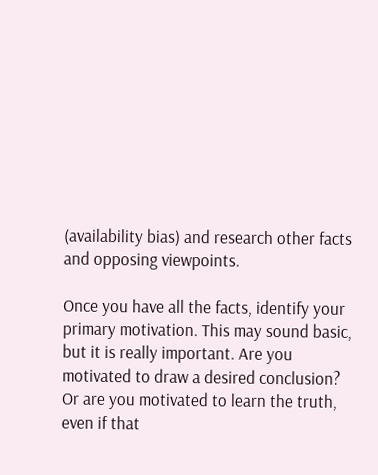(availability bias) and research other facts and opposing viewpoints.

Once you have all the facts, identify your primary motivation. This may sound basic, but it is really important. Are you motivated to draw a desired conclusion? Or are you motivated to learn the truth, even if that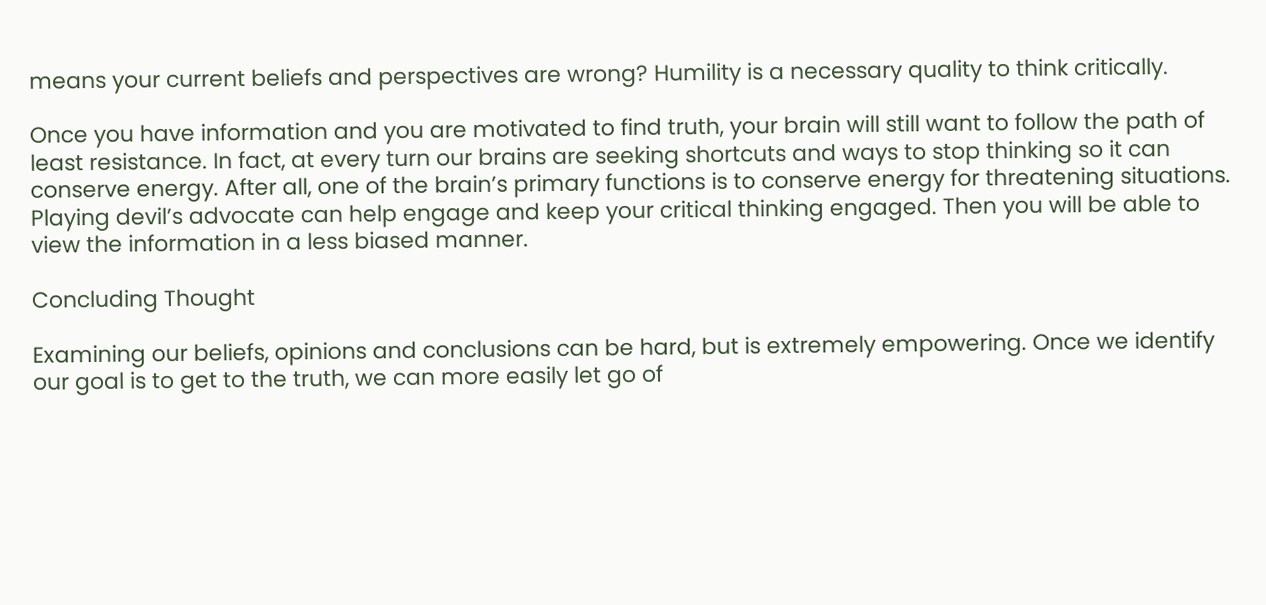means your current beliefs and perspectives are wrong? Humility is a necessary quality to think critically.

Once you have information and you are motivated to find truth, your brain will still want to follow the path of least resistance. In fact, at every turn our brains are seeking shortcuts and ways to stop thinking so it can conserve energy. After all, one of the brain’s primary functions is to conserve energy for threatening situations. Playing devil’s advocate can help engage and keep your critical thinking engaged. Then you will be able to view the information in a less biased manner.

Concluding Thought

Examining our beliefs, opinions and conclusions can be hard, but is extremely empowering. Once we identify our goal is to get to the truth, we can more easily let go of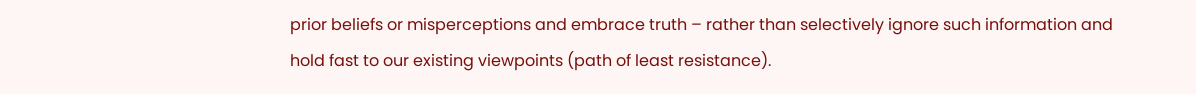prior beliefs or misperceptions and embrace truth – rather than selectively ignore such information and hold fast to our existing viewpoints (path of least resistance).